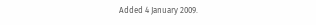Added 4 January 2009.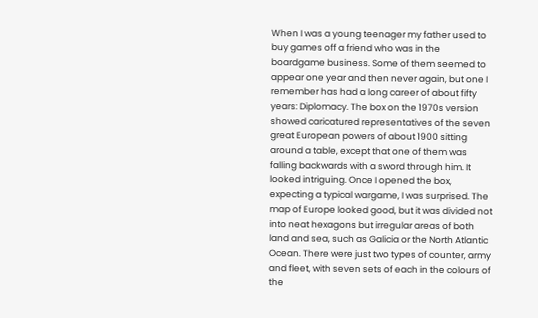When I was a young teenager my father used to buy games off a friend who was in the boardgame business. Some of them seemed to appear one year and then never again, but one I remember has had a long career of about fifty years: Diplomacy. The box on the 1970s version showed caricatured representatives of the seven great European powers of about 1900 sitting around a table, except that one of them was falling backwards with a sword through him. It looked intriguing. Once I opened the box, expecting a typical wargame, I was surprised. The map of Europe looked good, but it was divided not into neat hexagons but irregular areas of both land and sea, such as Galicia or the North Atlantic Ocean. There were just two types of counter, army and fleet, with seven sets of each in the colours of the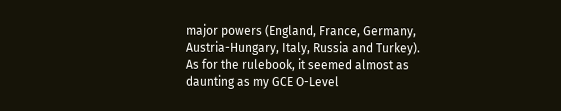major powers (England, France, Germany, Austria-Hungary, Italy, Russia and Turkey). As for the rulebook, it seemed almost as daunting as my GCE O-Level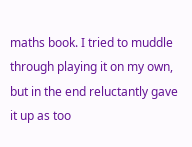maths book. I tried to muddle through playing it on my own, but in the end reluctantly gave it up as too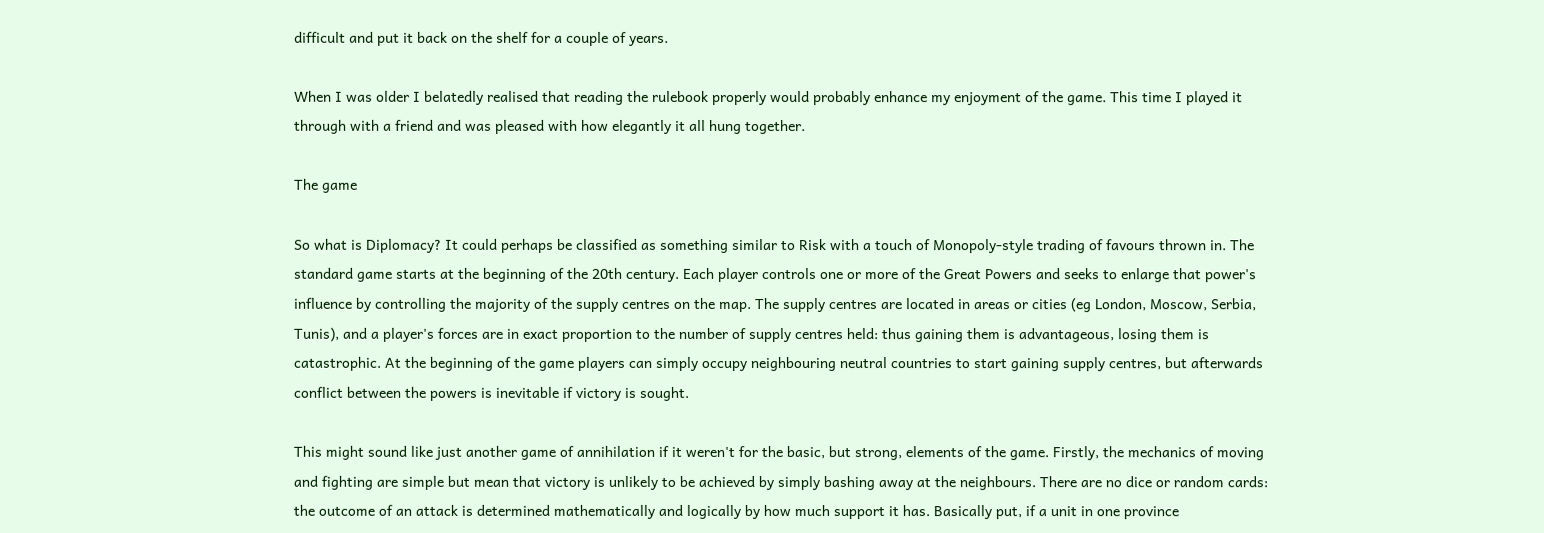difficult and put it back on the shelf for a couple of years.

When I was older I belatedly realised that reading the rulebook properly would probably enhance my enjoyment of the game. This time I played it through with a friend and was pleased with how elegantly it all hung together.

The game

So what is Diplomacy? It could perhaps be classified as something similar to Risk with a touch of Monopoly-style trading of favours thrown in. The standard game starts at the beginning of the 20th century. Each player controls one or more of the Great Powers and seeks to enlarge that power's influence by controlling the majority of the supply centres on the map. The supply centres are located in areas or cities (eg London, Moscow, Serbia, Tunis), and a player's forces are in exact proportion to the number of supply centres held: thus gaining them is advantageous, losing them is catastrophic. At the beginning of the game players can simply occupy neighbouring neutral countries to start gaining supply centres, but afterwards conflict between the powers is inevitable if victory is sought.

This might sound like just another game of annihilation if it weren't for the basic, but strong, elements of the game. Firstly, the mechanics of moving and fighting are simple but mean that victory is unlikely to be achieved by simply bashing away at the neighbours. There are no dice or random cards: the outcome of an attack is determined mathematically and logically by how much support it has. Basically put, if a unit in one province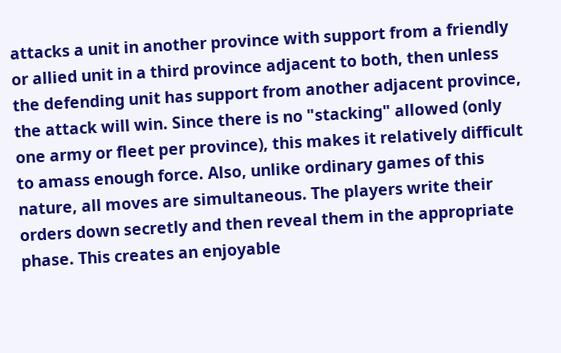attacks a unit in another province with support from a friendly or allied unit in a third province adjacent to both, then unless the defending unit has support from another adjacent province, the attack will win. Since there is no "stacking" allowed (only one army or fleet per province), this makes it relatively difficult to amass enough force. Also, unlike ordinary games of this nature, all moves are simultaneous. The players write their orders down secretly and then reveal them in the appropriate phase. This creates an enjoyable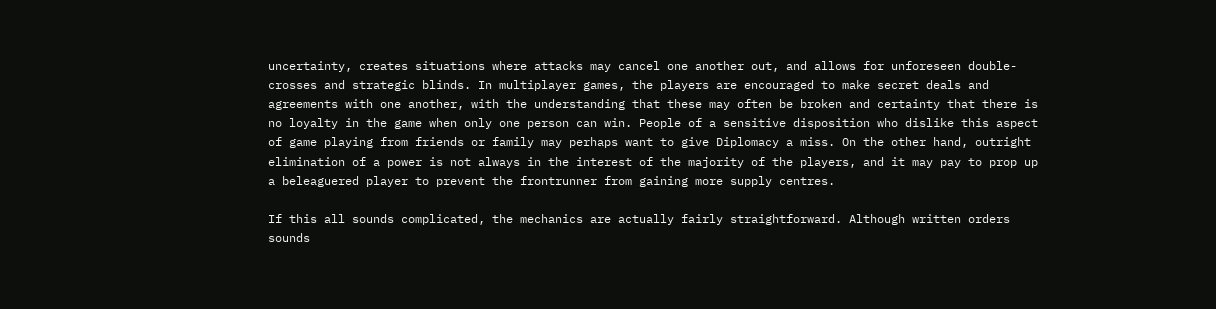uncertainty, creates situations where attacks may cancel one another out, and allows for unforeseen double-crosses and strategic blinds. In multiplayer games, the players are encouraged to make secret deals and agreements with one another, with the understanding that these may often be broken and certainty that there is no loyalty in the game when only one person can win. People of a sensitive disposition who dislike this aspect of game playing from friends or family may perhaps want to give Diplomacy a miss. On the other hand, outright elimination of a power is not always in the interest of the majority of the players, and it may pay to prop up a beleaguered player to prevent the frontrunner from gaining more supply centres.

If this all sounds complicated, the mechanics are actually fairly straightforward. Although written orders sounds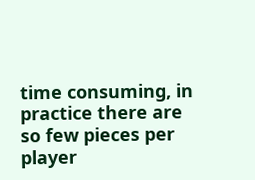time consuming, in practice there are so few pieces per player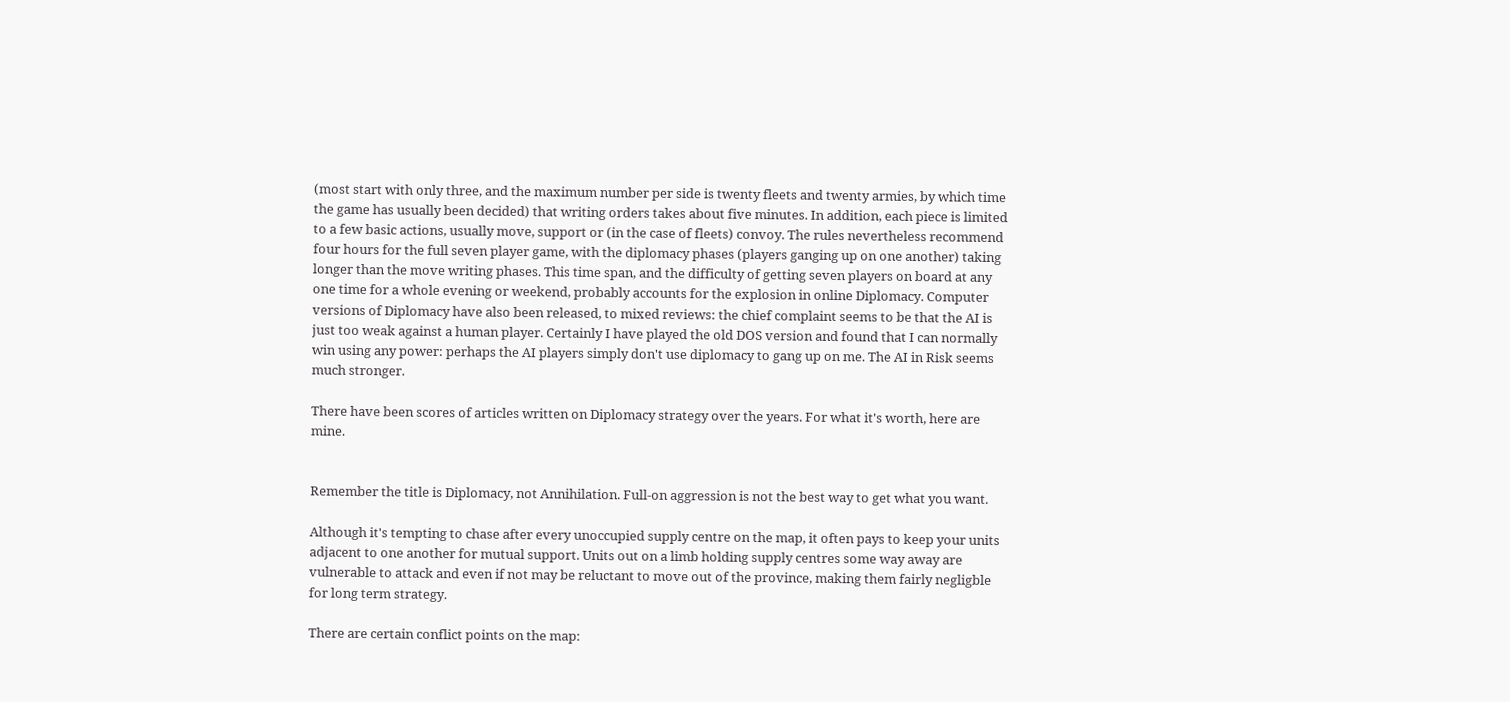(most start with only three, and the maximum number per side is twenty fleets and twenty armies, by which time the game has usually been decided) that writing orders takes about five minutes. In addition, each piece is limited to a few basic actions, usually move, support or (in the case of fleets) convoy. The rules nevertheless recommend four hours for the full seven player game, with the diplomacy phases (players ganging up on one another) taking longer than the move writing phases. This time span, and the difficulty of getting seven players on board at any one time for a whole evening or weekend, probably accounts for the explosion in online Diplomacy. Computer versions of Diplomacy have also been released, to mixed reviews: the chief complaint seems to be that the AI is just too weak against a human player. Certainly I have played the old DOS version and found that I can normally win using any power: perhaps the AI players simply don't use diplomacy to gang up on me. The AI in Risk seems much stronger.

There have been scores of articles written on Diplomacy strategy over the years. For what it's worth, here are mine.


Remember the title is Diplomacy, not Annihilation. Full-on aggression is not the best way to get what you want.

Although it's tempting to chase after every unoccupied supply centre on the map, it often pays to keep your units adjacent to one another for mutual support. Units out on a limb holding supply centres some way away are vulnerable to attack and even if not may be reluctant to move out of the province, making them fairly negligble for long term strategy.

There are certain conflict points on the map: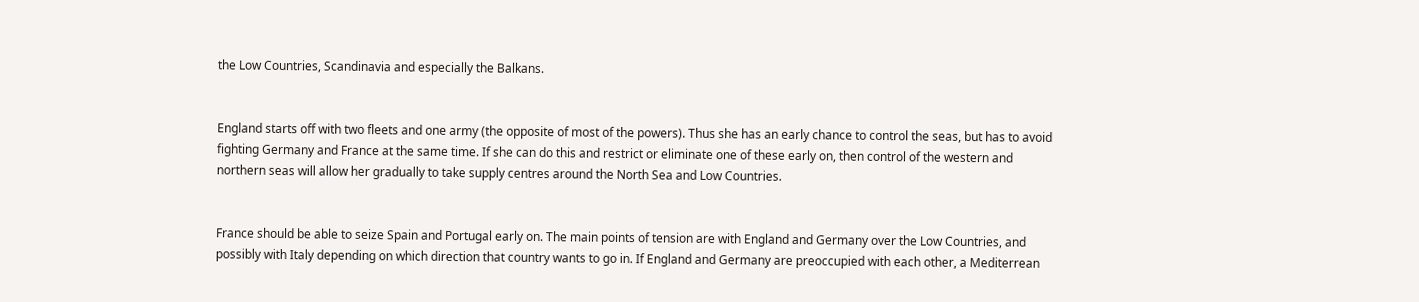the Low Countries, Scandinavia and especially the Balkans.


England starts off with two fleets and one army (the opposite of most of the powers). Thus she has an early chance to control the seas, but has to avoid fighting Germany and France at the same time. If she can do this and restrict or eliminate one of these early on, then control of the western and northern seas will allow her gradually to take supply centres around the North Sea and Low Countries.


France should be able to seize Spain and Portugal early on. The main points of tension are with England and Germany over the Low Countries, and possibly with Italy depending on which direction that country wants to go in. If England and Germany are preoccupied with each other, a Mediterrean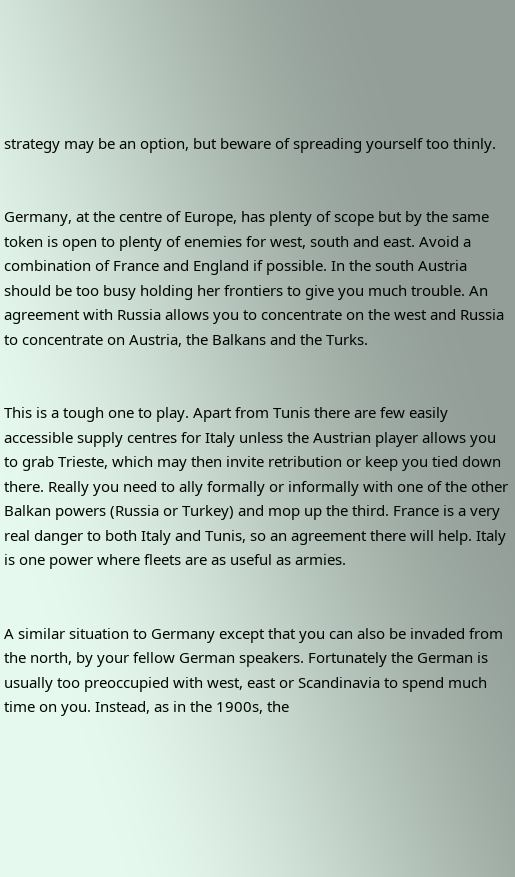strategy may be an option, but beware of spreading yourself too thinly.


Germany, at the centre of Europe, has plenty of scope but by the same token is open to plenty of enemies for west, south and east. Avoid a combination of France and England if possible. In the south Austria should be too busy holding her frontiers to give you much trouble. An agreement with Russia allows you to concentrate on the west and Russia to concentrate on Austria, the Balkans and the Turks.


This is a tough one to play. Apart from Tunis there are few easily accessible supply centres for Italy unless the Austrian player allows you to grab Trieste, which may then invite retribution or keep you tied down there. Really you need to ally formally or informally with one of the other Balkan powers (Russia or Turkey) and mop up the third. France is a very real danger to both Italy and Tunis, so an agreement there will help. Italy is one power where fleets are as useful as armies.


A similar situation to Germany except that you can also be invaded from the north, by your fellow German speakers. Fortunately the German is usually too preoccupied with west, east or Scandinavia to spend much time on you. Instead, as in the 1900s, the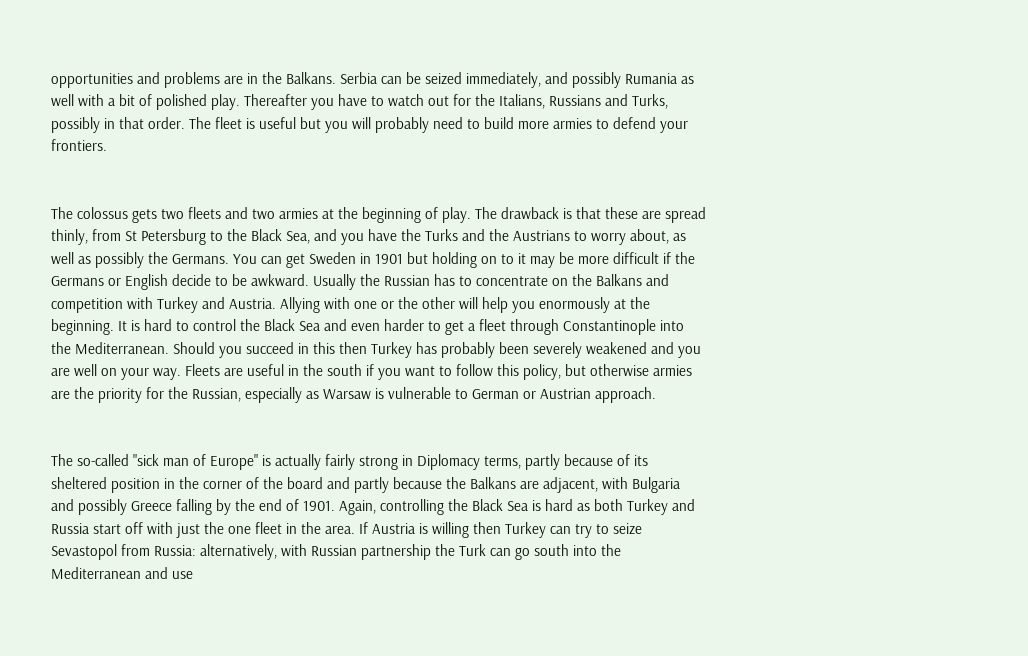opportunities and problems are in the Balkans. Serbia can be seized immediately, and possibly Rumania as well with a bit of polished play. Thereafter you have to watch out for the Italians, Russians and Turks, possibly in that order. The fleet is useful but you will probably need to build more armies to defend your frontiers.


The colossus gets two fleets and two armies at the beginning of play. The drawback is that these are spread thinly, from St Petersburg to the Black Sea, and you have the Turks and the Austrians to worry about, as well as possibly the Germans. You can get Sweden in 1901 but holding on to it may be more difficult if the Germans or English decide to be awkward. Usually the Russian has to concentrate on the Balkans and competition with Turkey and Austria. Allying with one or the other will help you enormously at the beginning. It is hard to control the Black Sea and even harder to get a fleet through Constantinople into the Mediterranean. Should you succeed in this then Turkey has probably been severely weakened and you are well on your way. Fleets are useful in the south if you want to follow this policy, but otherwise armies are the priority for the Russian, especially as Warsaw is vulnerable to German or Austrian approach.


The so-called "sick man of Europe" is actually fairly strong in Diplomacy terms, partly because of its sheltered position in the corner of the board and partly because the Balkans are adjacent, with Bulgaria and possibly Greece falling by the end of 1901. Again, controlling the Black Sea is hard as both Turkey and Russia start off with just the one fleet in the area. If Austria is willing then Turkey can try to seize Sevastopol from Russia: alternatively, with Russian partnership the Turk can go south into the Mediterranean and use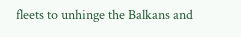fleets to unhinge the Balkans and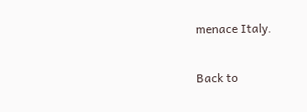menace Italy.

Back to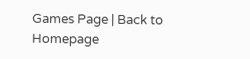Games Page | Back to Homepage